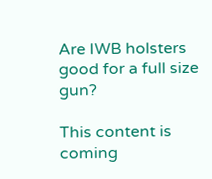Are IWB holsters good for a full size gun?

This content is coming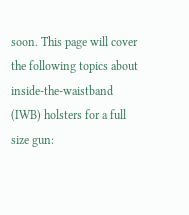soon. This page will cover the following topics about inside-the-waistband (IWB) holsters for a full size gun: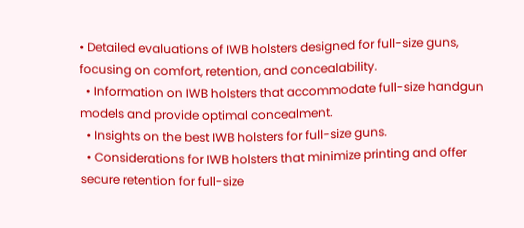• Detailed evaluations of IWB holsters designed for full-size guns, focusing on comfort, retention, and concealability.
  • Information on IWB holsters that accommodate full-size handgun models and provide optimal concealment.
  • Insights on the best IWB holsters for full-size guns.
  • Considerations for IWB holsters that minimize printing and offer secure retention for full-size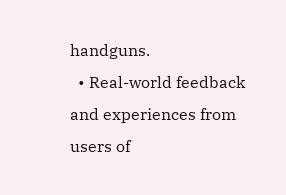handguns.
  • Real-world feedback and experiences from users of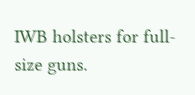IWB holsters for full-size guns.